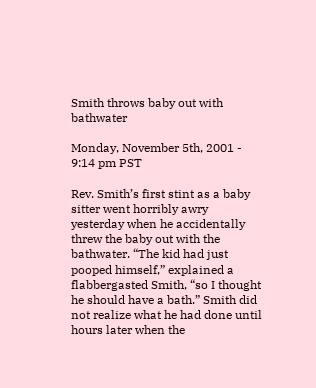Smith throws baby out with bathwater

Monday, November 5th, 2001 - 9:14 pm PST

Rev. Smith’s first stint as a baby sitter went horribly awry yesterday when he accidentally threw the baby out with the bathwater. “The kid had just pooped himself,” explained a flabbergasted Smith, “so I thought he should have a bath.” Smith did not realize what he had done until hours later when the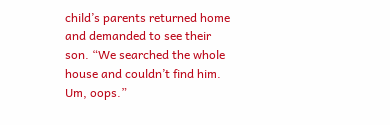child’s parents returned home and demanded to see their son. “We searched the whole house and couldn’t find him. Um, oops.”